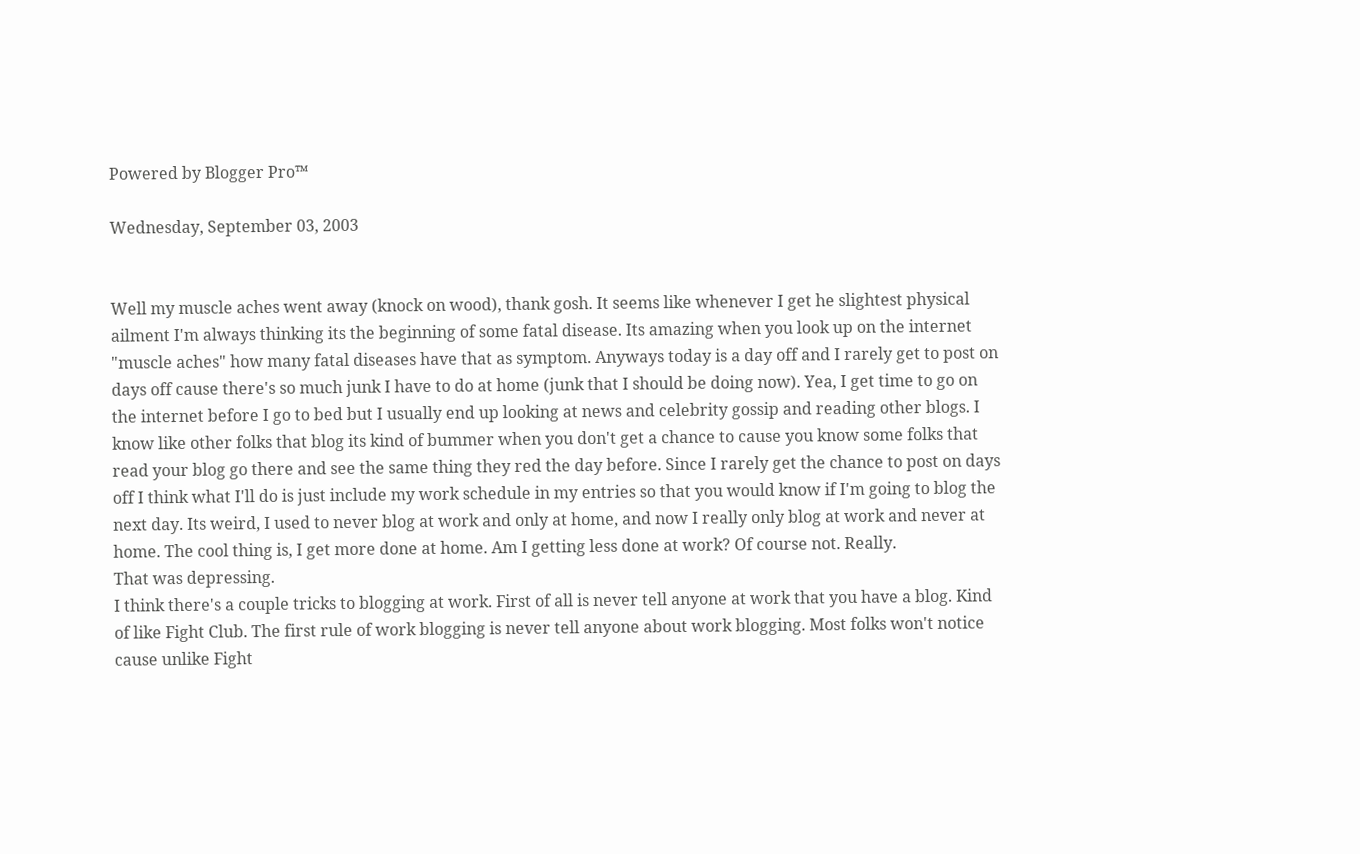Powered by Blogger Pro™

Wednesday, September 03, 2003


Well my muscle aches went away (knock on wood), thank gosh. It seems like whenever I get he slightest physical ailment I'm always thinking its the beginning of some fatal disease. Its amazing when you look up on the internet "muscle aches" how many fatal diseases have that as symptom. Anyways today is a day off and I rarely get to post on days off cause there's so much junk I have to do at home (junk that I should be doing now). Yea, I get time to go on the internet before I go to bed but I usually end up looking at news and celebrity gossip and reading other blogs. I know like other folks that blog its kind of bummer when you don't get a chance to cause you know some folks that read your blog go there and see the same thing they red the day before. Since I rarely get the chance to post on days off I think what I'll do is just include my work schedule in my entries so that you would know if I'm going to blog the next day. Its weird, I used to never blog at work and only at home, and now I really only blog at work and never at home. The cool thing is, I get more done at home. Am I getting less done at work? Of course not. Really.
That was depressing.
I think there's a couple tricks to blogging at work. First of all is never tell anyone at work that you have a blog. Kind of like Fight Club. The first rule of work blogging is never tell anyone about work blogging. Most folks won't notice cause unlike Fight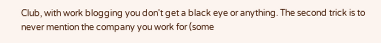Club, with work blogging you don't get a black eye or anything. The second trick is to never mention the company you work for (some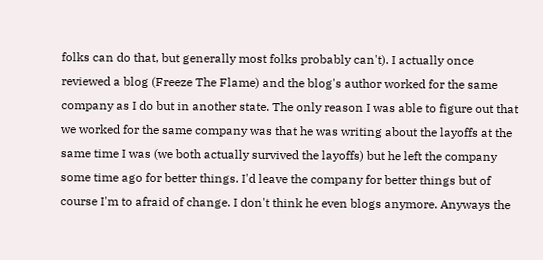folks can do that, but generally most folks probably can't). I actually once reviewed a blog (Freeze The Flame) and the blog's author worked for the same company as I do but in another state. The only reason I was able to figure out that we worked for the same company was that he was writing about the layoffs at the same time I was (we both actually survived the layoffs) but he left the company some time ago for better things. I'd leave the company for better things but of course I'm to afraid of change. I don't think he even blogs anymore. Anyways the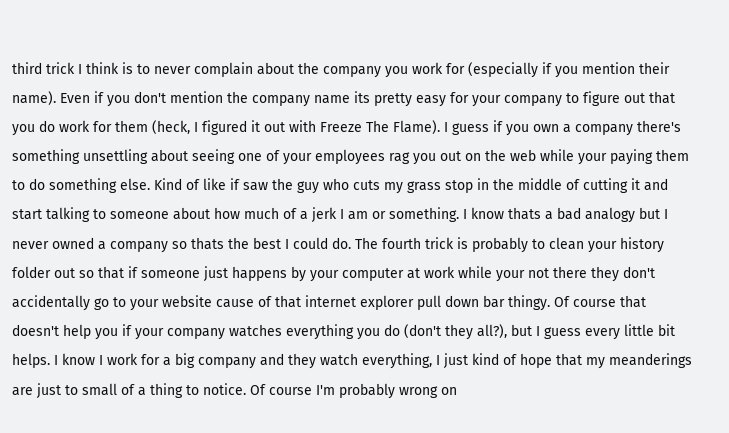third trick I think is to never complain about the company you work for (especially if you mention their name). Even if you don't mention the company name its pretty easy for your company to figure out that you do work for them (heck, I figured it out with Freeze The Flame). I guess if you own a company there's something unsettling about seeing one of your employees rag you out on the web while your paying them to do something else. Kind of like if saw the guy who cuts my grass stop in the middle of cutting it and start talking to someone about how much of a jerk I am or something. I know thats a bad analogy but I never owned a company so thats the best I could do. The fourth trick is probably to clean your history folder out so that if someone just happens by your computer at work while your not there they don't accidentally go to your website cause of that internet explorer pull down bar thingy. Of course that doesn't help you if your company watches everything you do (don't they all?), but I guess every little bit helps. I know I work for a big company and they watch everything, I just kind of hope that my meanderings are just to small of a thing to notice. Of course I'm probably wrong on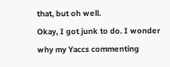that, but oh well.
Okay, I got junk to do. I wonder why my Yaccs commenting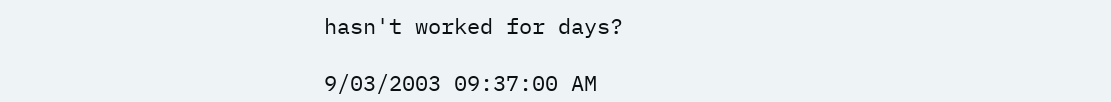hasn't worked for days?

9/03/2003 09:37:00 AM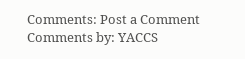Comments: Post a Comment
Comments by: YACCS